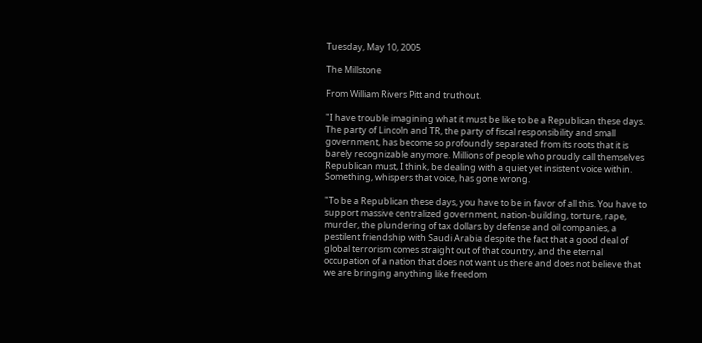Tuesday, May 10, 2005

The Millstone

From William Rivers Pitt and truthout.

"I have trouble imagining what it must be like to be a Republican these days. The party of Lincoln and TR, the party of fiscal responsibility and small government, has become so profoundly separated from its roots that it is barely recognizable anymore. Millions of people who proudly call themselves Republican must, I think, be dealing with a quiet yet insistent voice within. Something, whispers that voice, has gone wrong.

"To be a Republican these days, you have to be in favor of all this. You have to support massive centralized government, nation-building, torture, rape, murder, the plundering of tax dollars by defense and oil companies, a pestilent friendship with Saudi Arabia despite the fact that a good deal of global terrorism comes straight out of that country, and the eternal occupation of a nation that does not want us there and does not believe that we are bringing anything like freedom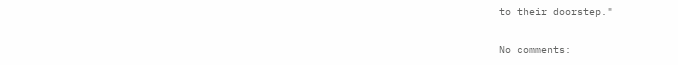to their doorstep."

No comments: